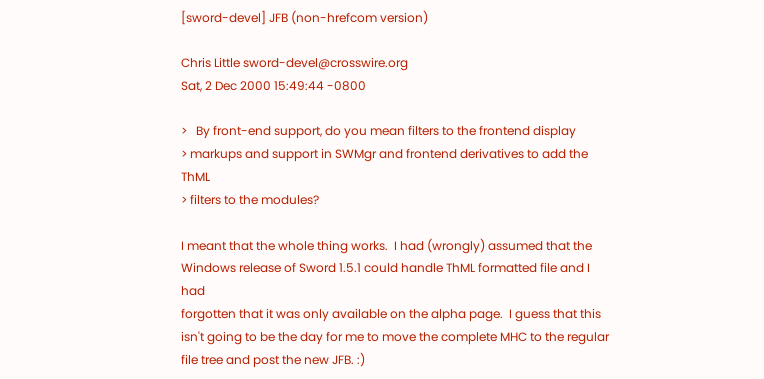[sword-devel] JFB (non-hrefcom version)

Chris Little sword-devel@crosswire.org
Sat, 2 Dec 2000 15:49:44 -0800

>   By front-end support, do you mean filters to the frontend display
> markups and support in SWMgr and frontend derivatives to add the ThML
> filters to the modules?

I meant that the whole thing works.  I had (wrongly) assumed that the
Windows release of Sword 1.5.1 could handle ThML formatted file and I had
forgotten that it was only available on the alpha page.  I guess that this
isn't going to be the day for me to move the complete MHC to the regular
file tree and post the new JFB. :)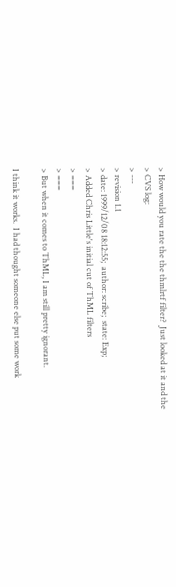> How would you rate the the thmlrtf filter?  Just looked at it and the
> CVS log:
> ---
> revision 1.1
> date: 1999/12/08 18:12:55;  author: scribe;  state: Exp;
> Added Chris Little's initial cut of ThML filters
> ===
> ===
> But when it comes to ThML, I am still pretty ignorant.

I think it works.  I had thought someone else put some work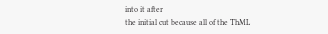into it after
the initial cut because all of the ThML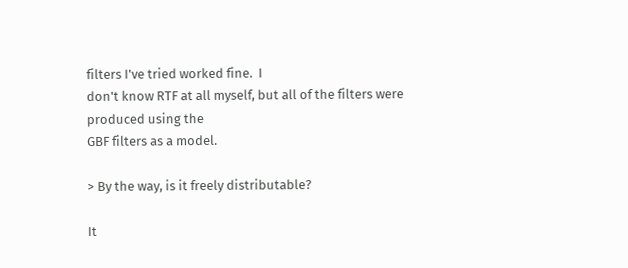filters I've tried worked fine.  I
don't know RTF at all myself, but all of the filters were produced using the
GBF filters as a model.

> By the way, is it freely distributable?

It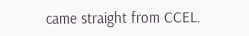came straight from CCEL.